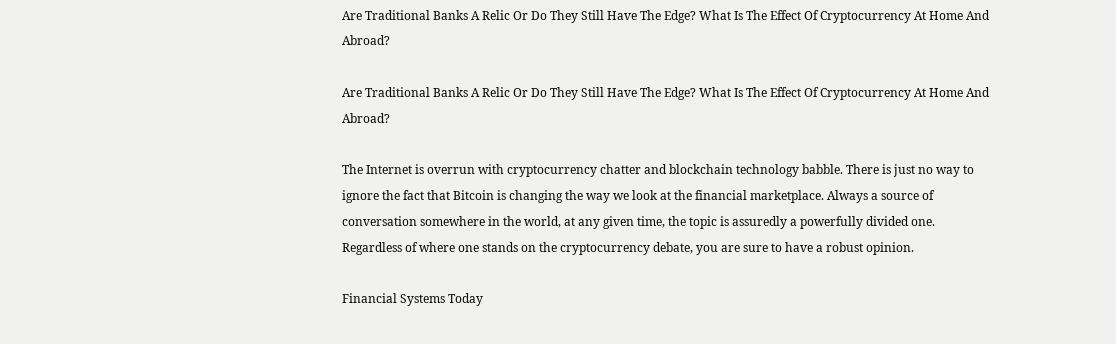Are Traditional Banks A Relic Or Do They Still Have The Edge? What Is The Effect Of Cryptocurrency At Home And Abroad?

Are Traditional Banks A Relic Or Do They Still Have The Edge? What Is The Effect Of Cryptocurrency At Home And Abroad?

The Internet is overrun with cryptocurrency chatter and blockchain technology babble. There is just no way to ignore the fact that Bitcoin is changing the way we look at the financial marketplace. Always a source of conversation somewhere in the world, at any given time, the topic is assuredly a powerfully divided one. Regardless of where one stands on the cryptocurrency debate, you are sure to have a robust opinion.

Financial Systems Today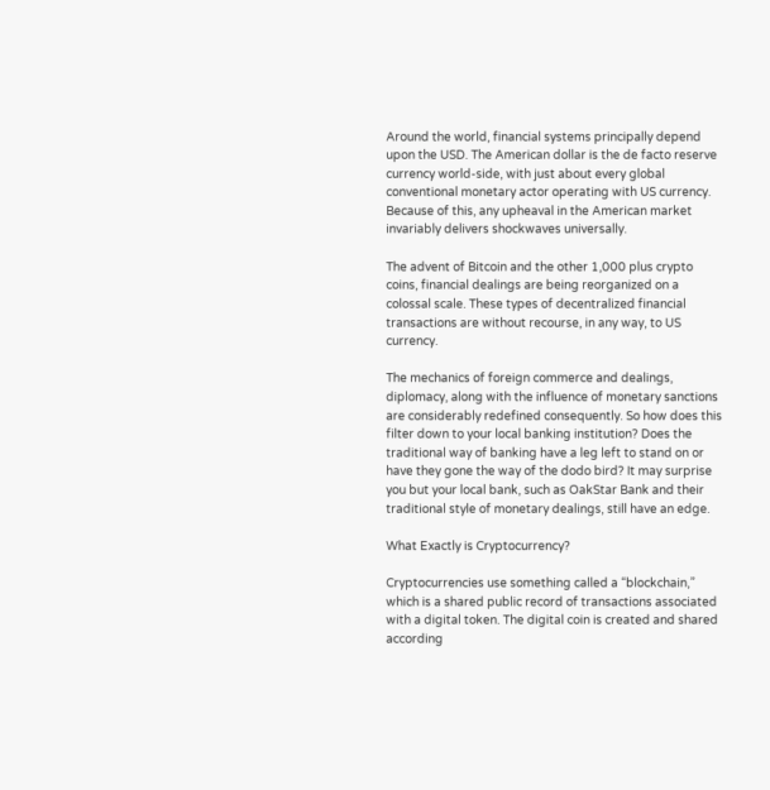Around the world, financial systems principally depend upon the USD. The American dollar is the de facto reserve currency world-side, with just about every global conventional monetary actor operating with US currency. Because of this, any upheaval in the American market invariably delivers shockwaves universally.

The advent of Bitcoin and the other 1,000 plus crypto coins, financial dealings are being reorganized on a colossal scale. These types of decentralized financial transactions are without recourse, in any way, to US currency.

The mechanics of foreign commerce and dealings, diplomacy, along with the influence of monetary sanctions are considerably redefined consequently. So how does this filter down to your local banking institution? Does the traditional way of banking have a leg left to stand on or have they gone the way of the dodo bird? It may surprise you but your local bank, such as OakStar Bank and their traditional style of monetary dealings, still have an edge.

What Exactly is Cryptocurrency?

Cryptocurrencies use something called a “blockchain,” which is a shared public record of transactions associated with a digital token. The digital coin is created and shared according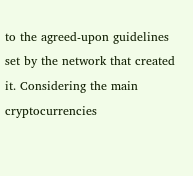to the agreed-upon guidelines set by the network that created it. Considering the main cryptocurrencies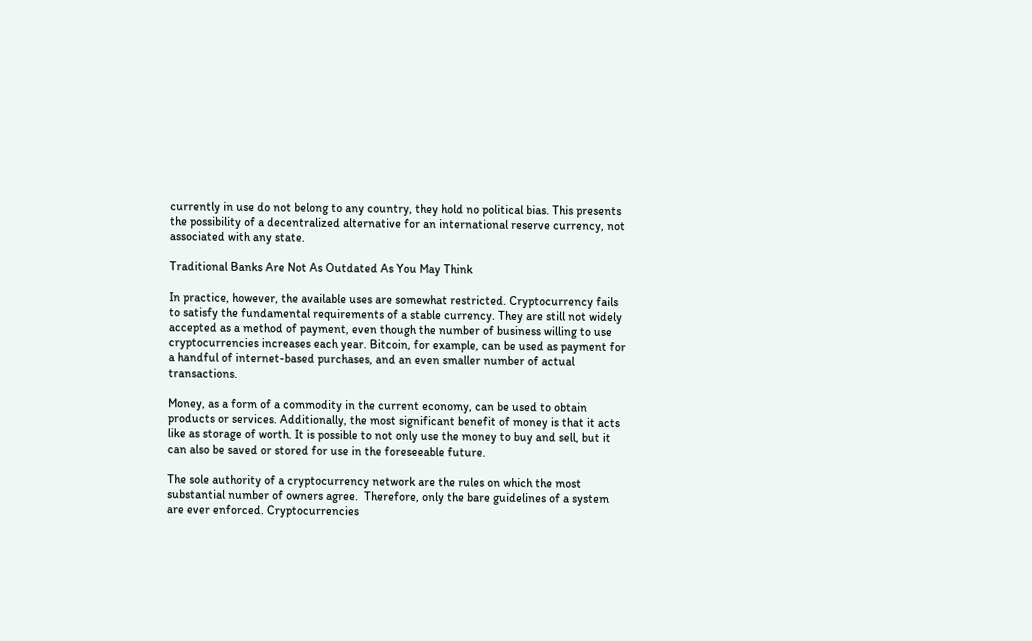currently in use do not belong to any country, they hold no political bias. This presents the possibility of a decentralized alternative for an international reserve currency, not associated with any state.

Traditional Banks Are Not As Outdated As You May Think

In practice, however, the available uses are somewhat restricted. Cryptocurrency fails to satisfy the fundamental requirements of a stable currency. They are still not widely accepted as a method of payment, even though the number of business willing to use cryptocurrencies increases each year. Bitcoin, for example, can be used as payment for a handful of internet-based purchases, and an even smaller number of actual transactions.

Money, as a form of a commodity in the current economy, can be used to obtain products or services. Additionally, the most significant benefit of money is that it acts like as storage of worth. It is possible to not only use the money to buy and sell, but it can also be saved or stored for use in the foreseeable future.

The sole authority of a cryptocurrency network are the rules on which the most substantial number of owners agree.  Therefore, only the bare guidelines of a system are ever enforced. Cryptocurrencies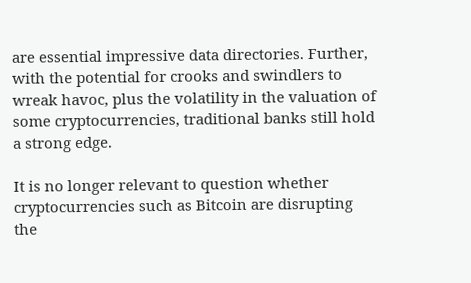are essential impressive data directories. Further, with the potential for crooks and swindlers to wreak havoc, plus the volatility in the valuation of some cryptocurrencies, traditional banks still hold a strong edge.

It is no longer relevant to question whether cryptocurrencies such as Bitcoin are disrupting the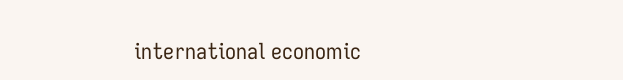international economic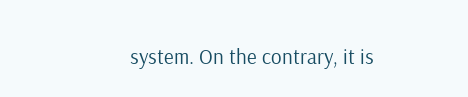system. On the contrary, it is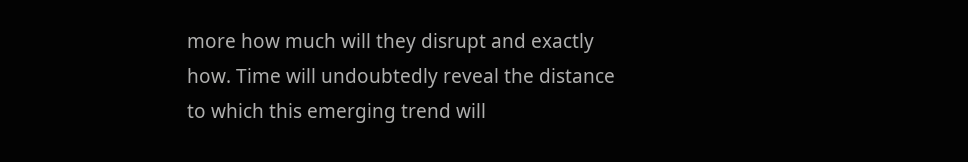more how much will they disrupt and exactly how. Time will undoubtedly reveal the distance to which this emerging trend will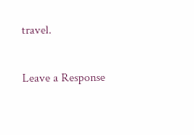travel.

Leave a Response